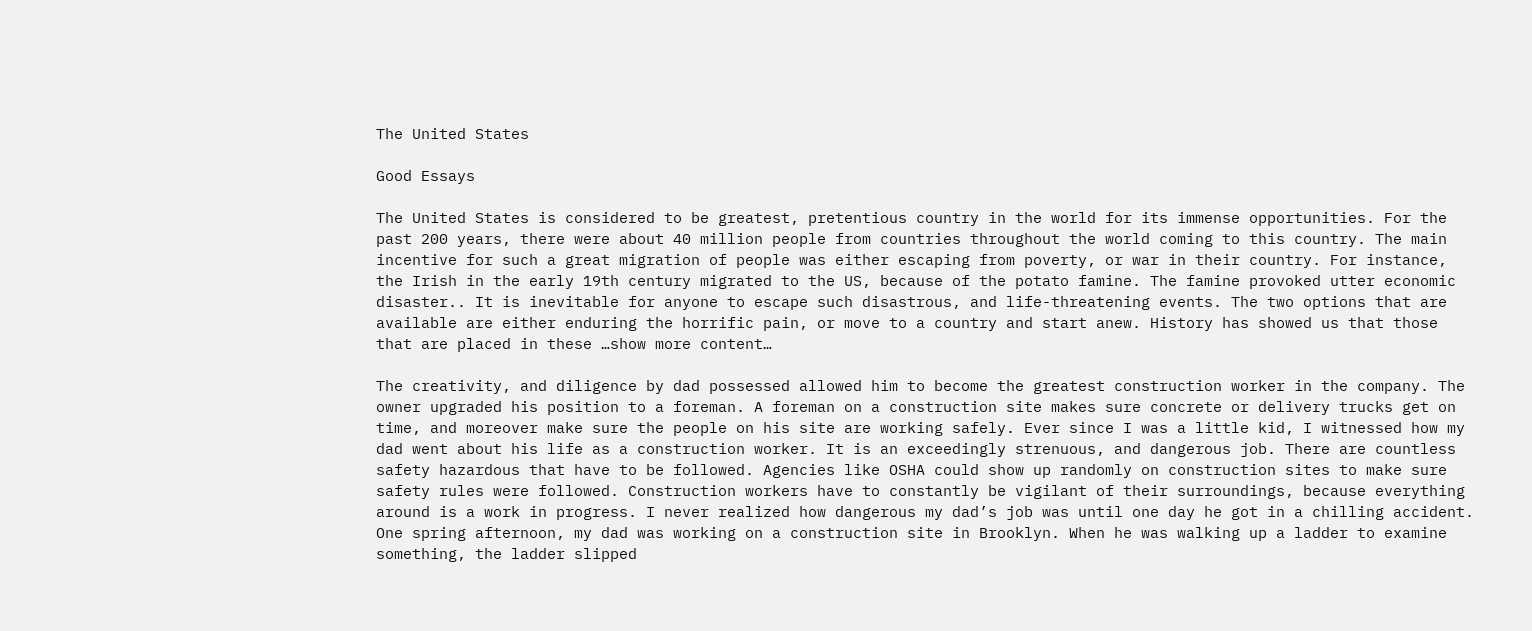The United States

Good Essays

The United States is considered to be greatest, pretentious country in the world for its immense opportunities. For the past 200 years, there were about 40 million people from countries throughout the world coming to this country. The main incentive for such a great migration of people was either escaping from poverty, or war in their country. For instance, the Irish in the early 19th century migrated to the US, because of the potato famine. The famine provoked utter economic disaster.. It is inevitable for anyone to escape such disastrous, and life-threatening events. The two options that are available are either enduring the horrific pain, or move to a country and start anew. History has showed us that those that are placed in these …show more content…

The creativity, and diligence by dad possessed allowed him to become the greatest construction worker in the company. The owner upgraded his position to a foreman. A foreman on a construction site makes sure concrete or delivery trucks get on time, and moreover make sure the people on his site are working safely. Ever since I was a little kid, I witnessed how my dad went about his life as a construction worker. It is an exceedingly strenuous, and dangerous job. There are countless safety hazardous that have to be followed. Agencies like OSHA could show up randomly on construction sites to make sure safety rules were followed. Construction workers have to constantly be vigilant of their surroundings, because everything around is a work in progress. I never realized how dangerous my dad’s job was until one day he got in a chilling accident. One spring afternoon, my dad was working on a construction site in Brooklyn. When he was walking up a ladder to examine something, the ladder slipped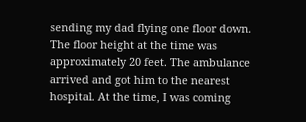sending my dad flying one floor down. The floor height at the time was approximately 20 feet. The ambulance arrived and got him to the nearest hospital. At the time, I was coming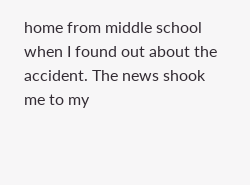home from middle school when I found out about the accident. The news shook me to my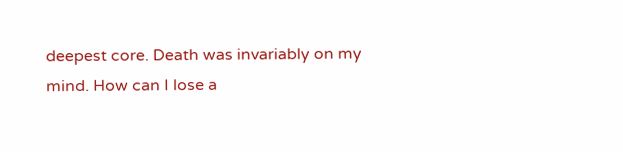deepest core. Death was invariably on my mind. How can I lose a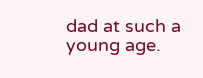dad at such a young age.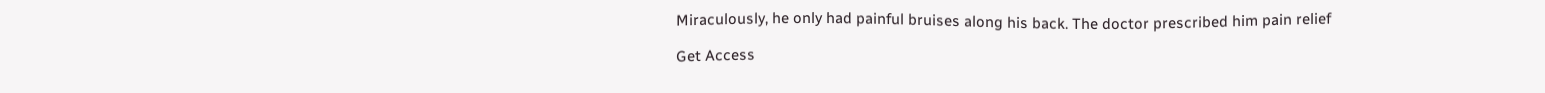Miraculously, he only had painful bruises along his back. The doctor prescribed him pain relief

Get Access